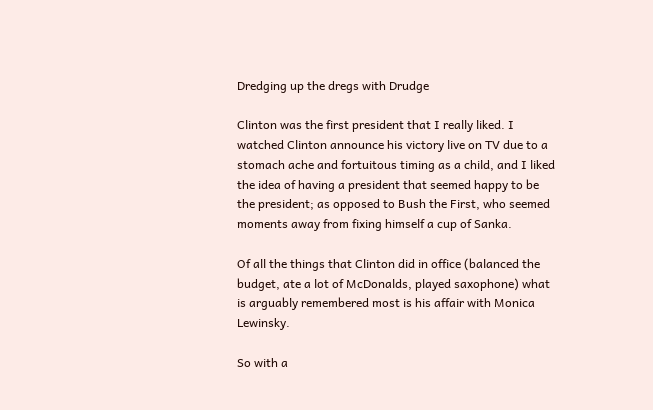Dredging up the dregs with Drudge

Clinton was the first president that I really liked. I watched Clinton announce his victory live on TV due to a stomach ache and fortuitous timing as a child, and I liked the idea of having a president that seemed happy to be the president; as opposed to Bush the First, who seemed moments away from fixing himself a cup of Sanka.

Of all the things that Clinton did in office (balanced the budget, ate a lot of McDonalds, played saxophone) what is arguably remembered most is his affair with Monica Lewinsky.

So with a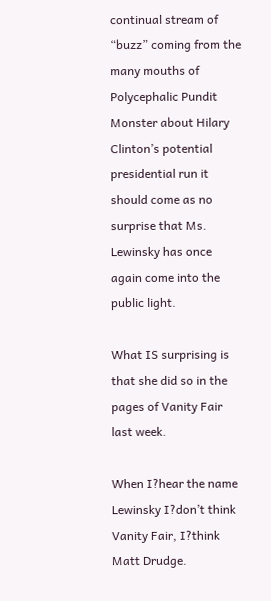continual stream of “buzz” coming from the many mouths of Polycephalic Pundit Monster about Hilary Clinton’s potential presidential run it should come as no surprise that Ms. Lewinsky has once again come into the public light.

What IS surprising is that she did so in the pages of Vanity Fair last week.

When I?hear the name Lewinsky I?don’t think Vanity Fair, I?think Matt Drudge.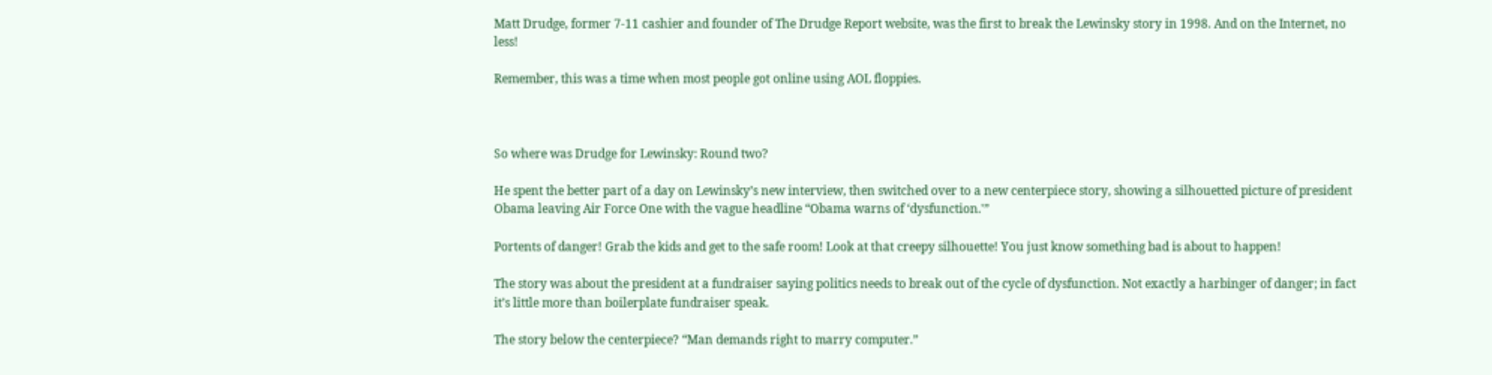Matt Drudge, former 7-11 cashier and founder of The Drudge Report website, was the first to break the Lewinsky story in 1998. And on the Internet, no less!

Remember, this was a time when most people got online using AOL floppies.



So where was Drudge for Lewinsky: Round two?

He spent the better part of a day on Lewinsky’s new interview, then switched over to a new centerpiece story, showing a silhouetted picture of president Obama leaving Air Force One with the vague headline “Obama warns of ‘dysfunction.'”

Portents of danger! Grab the kids and get to the safe room! Look at that creepy silhouette! You just know something bad is about to happen!

The story was about the president at a fundraiser saying politics needs to break out of the cycle of dysfunction. Not exactly a harbinger of danger; in fact it’s little more than boilerplate fundraiser speak.

The story below the centerpiece? “Man demands right to marry computer.”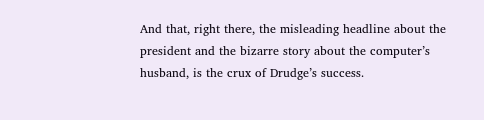And that, right there, the misleading headline about the president and the bizarre story about the computer’s husband, is the crux of Drudge’s success.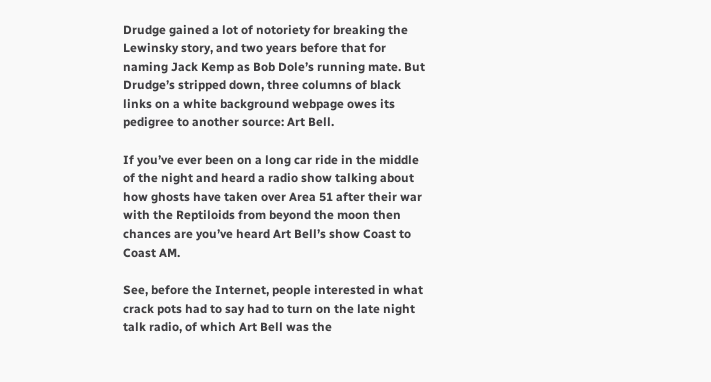Drudge gained a lot of notoriety for breaking the Lewinsky story, and two years before that for naming Jack Kemp as Bob Dole’s running mate. But Drudge’s stripped down, three columns of black links on a white background webpage owes its pedigree to another source: Art Bell.

If you’ve ever been on a long car ride in the middle of the night and heard a radio show talking about how ghosts have taken over Area 51 after their war with the Reptiloids from beyond the moon then chances are you’ve heard Art Bell’s show Coast to Coast AM.

See, before the Internet, people interested in what crack pots had to say had to turn on the late night talk radio, of which Art Bell was the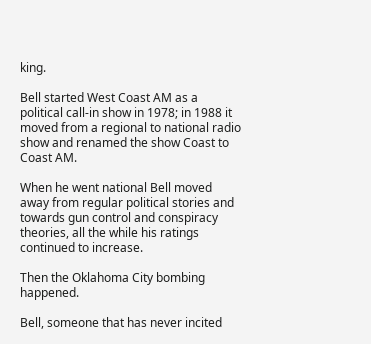king.

Bell started West Coast AM as a political call-in show in 1978; in 1988 it moved from a regional to national radio show and renamed the show Coast to Coast AM.

When he went national Bell moved away from regular political stories and towards gun control and conspiracy theories, all the while his ratings continued to increase.

Then the Oklahoma City bombing happened.

Bell, someone that has never incited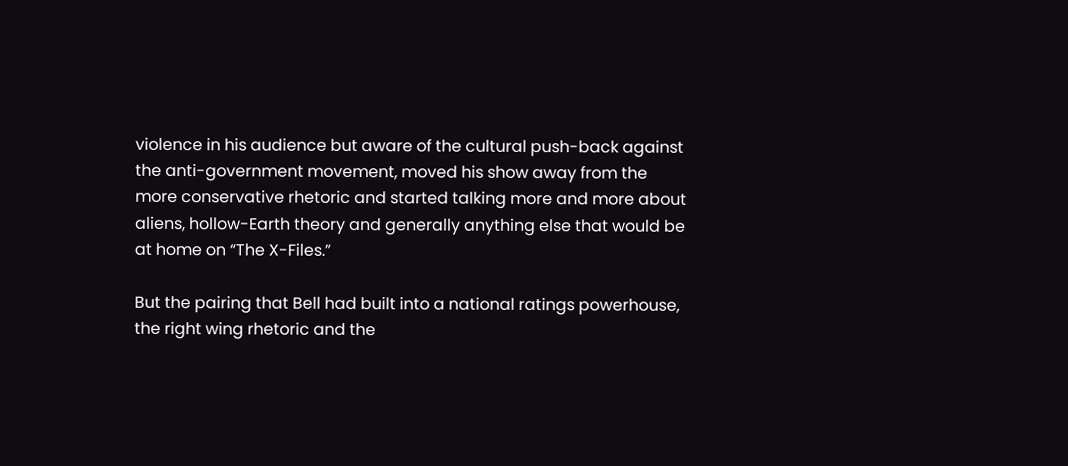violence in his audience but aware of the cultural push-back against the anti-government movement, moved his show away from the more conservative rhetoric and started talking more and more about aliens, hollow-Earth theory and generally anything else that would be at home on “The X-Files.”

But the pairing that Bell had built into a national ratings powerhouse, the right wing rhetoric and the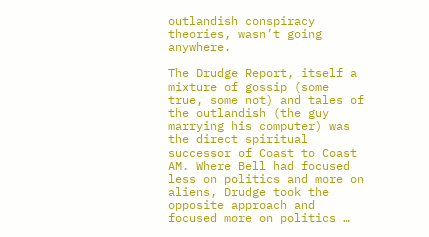outlandish conspiracy theories, wasn’t going anywhere.

The Drudge Report, itself a mixture of gossip (some true, some not) and tales of the outlandish (the guy marrying his computer) was the direct spiritual successor of Coast to Coast AM. Where Bell had focused less on politics and more on aliens, Drudge took the opposite approach and focused more on politics …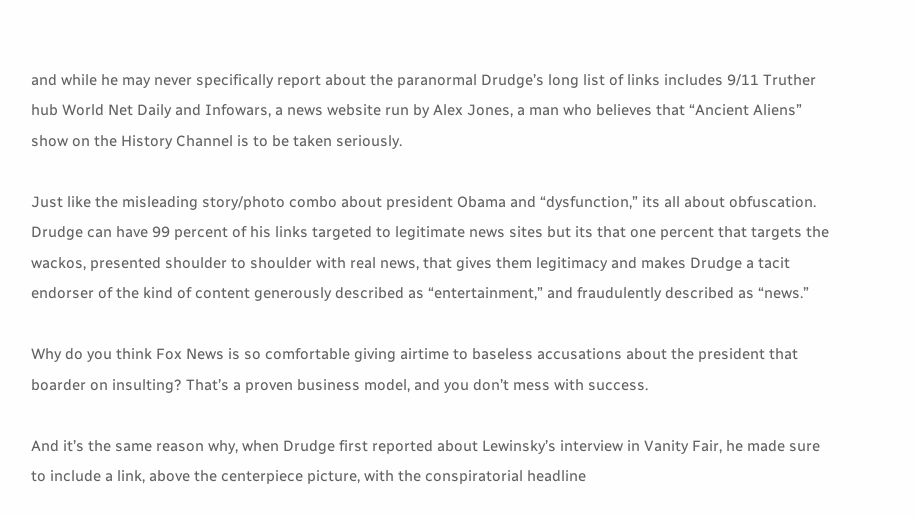and while he may never specifically report about the paranormal Drudge’s long list of links includes 9/11 Truther hub World Net Daily and Infowars, a news website run by Alex Jones, a man who believes that “Ancient Aliens” show on the History Channel is to be taken seriously.

Just like the misleading story/photo combo about president Obama and “dysfunction,” its all about obfuscation. Drudge can have 99 percent of his links targeted to legitimate news sites but its that one percent that targets the wackos, presented shoulder to shoulder with real news, that gives them legitimacy and makes Drudge a tacit endorser of the kind of content generously described as “entertainment,” and fraudulently described as “news.”

Why do you think Fox News is so comfortable giving airtime to baseless accusations about the president that boarder on insulting? That’s a proven business model, and you don’t mess with success.

And it’s the same reason why, when Drudge first reported about Lewinsky’s interview in Vanity Fair, he made sure to include a link, above the centerpiece picture, with the conspiratorial headline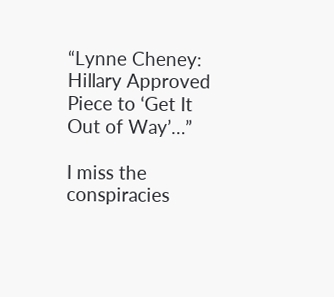“Lynne Cheney: Hillary Approved Piece to ‘Get It Out of Way’…”

I miss the conspiracies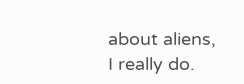about aliens, I really do.